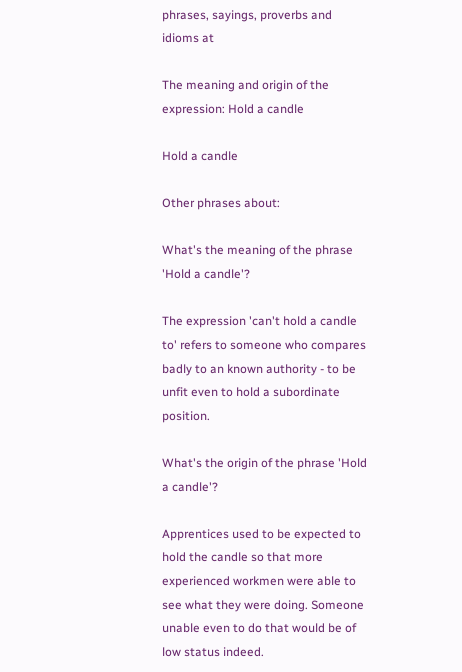phrases, sayings, proverbs and idioms at

The meaning and origin of the expression: Hold a candle

Hold a candle

Other phrases about:

What's the meaning of the phrase 'Hold a candle'?

The expression 'can't hold a candle to' refers to someone who compares badly to an known authority - to be unfit even to hold a subordinate position.

What's the origin of the phrase 'Hold a candle'?

Apprentices used to be expected to hold the candle so that more experienced workmen were able to see what they were doing. Someone unable even to do that would be of low status indeed.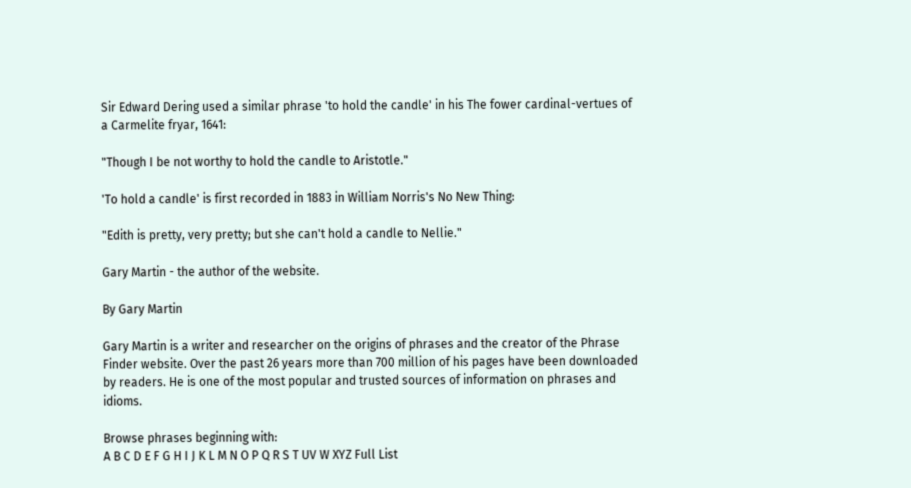Sir Edward Dering used a similar phrase 'to hold the candle' in his The fower cardinal-vertues of a Carmelite fryar, 1641:

"Though I be not worthy to hold the candle to Aristotle."

'To hold a candle' is first recorded in 1883 in William Norris's No New Thing:

"Edith is pretty, very pretty; but she can't hold a candle to Nellie."

Gary Martin - the author of the website.

By Gary Martin

Gary Martin is a writer and researcher on the origins of phrases and the creator of the Phrase Finder website. Over the past 26 years more than 700 million of his pages have been downloaded by readers. He is one of the most popular and trusted sources of information on phrases and idioms.

Browse phrases beginning with:
A B C D E F G H I J K L M N O P Q R S T UV W XYZ Full List